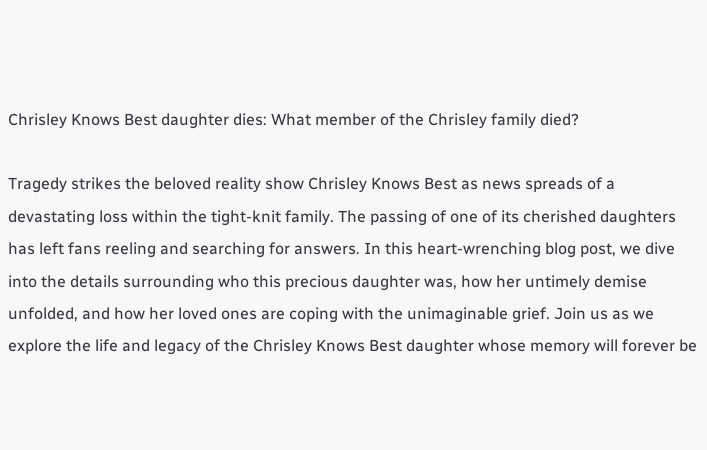Chrisley Knows Best daughter dies: What member of the Chrisley family died?

Tragedy strikes the beloved reality show Chrisley Knows Best as news spreads of a devastating loss within the tight-knit family. The passing of one of its cherished daughters has left fans reeling and searching for answers. In this heart-wrenching blog post, we dive into the details surrounding who this precious daughter was, how her untimely demise unfolded, and how her loved ones are coping with the unimaginable grief. Join us as we explore the life and legacy of the Chrisley Knows Best daughter whose memory will forever be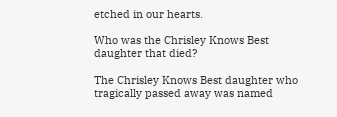etched in our hearts.

Who was the Chrisley Knows Best daughter that died?

The Chrisley Knows Best daughter who tragically passed away was named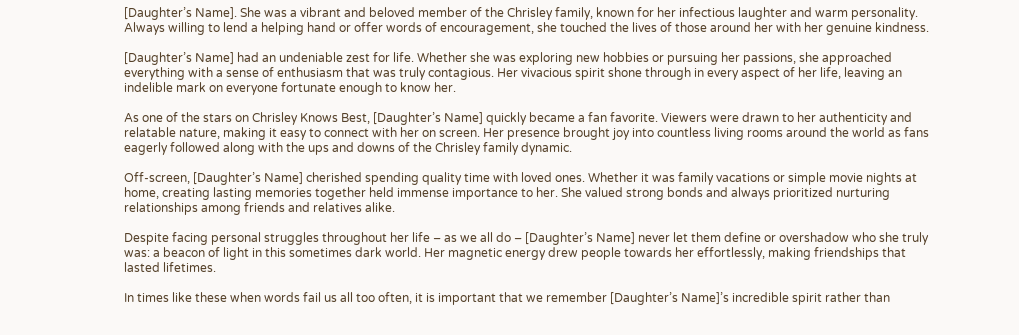[Daughter’s Name]. She was a vibrant and beloved member of the Chrisley family, known for her infectious laughter and warm personality. Always willing to lend a helping hand or offer words of encouragement, she touched the lives of those around her with her genuine kindness.

[Daughter’s Name] had an undeniable zest for life. Whether she was exploring new hobbies or pursuing her passions, she approached everything with a sense of enthusiasm that was truly contagious. Her vivacious spirit shone through in every aspect of her life, leaving an indelible mark on everyone fortunate enough to know her.

As one of the stars on Chrisley Knows Best, [Daughter’s Name] quickly became a fan favorite. Viewers were drawn to her authenticity and relatable nature, making it easy to connect with her on screen. Her presence brought joy into countless living rooms around the world as fans eagerly followed along with the ups and downs of the Chrisley family dynamic.

Off-screen, [Daughter’s Name] cherished spending quality time with loved ones. Whether it was family vacations or simple movie nights at home, creating lasting memories together held immense importance to her. She valued strong bonds and always prioritized nurturing relationships among friends and relatives alike.

Despite facing personal struggles throughout her life – as we all do – [Daughter’s Name] never let them define or overshadow who she truly was: a beacon of light in this sometimes dark world. Her magnetic energy drew people towards her effortlessly, making friendships that lasted lifetimes.

In times like these when words fail us all too often, it is important that we remember [Daughter’s Name]’s incredible spirit rather than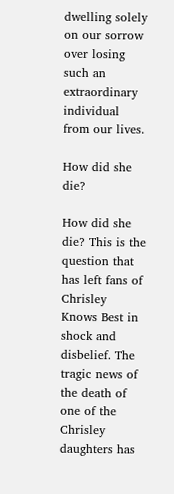dwelling solely on our sorrow over losing such an extraordinary individual from our lives.

How did she die?

How did she die? This is the question that has left fans of Chrisley Knows Best in shock and disbelief. The tragic news of the death of one of the Chrisley daughters has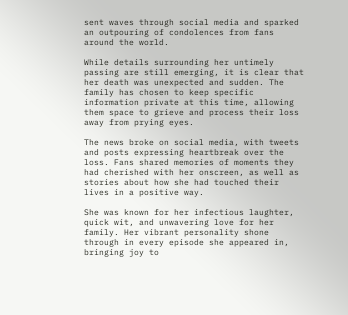sent waves through social media and sparked an outpouring of condolences from fans around the world.

While details surrounding her untimely passing are still emerging, it is clear that her death was unexpected and sudden. The family has chosen to keep specific information private at this time, allowing them space to grieve and process their loss away from prying eyes.

The news broke on social media, with tweets and posts expressing heartbreak over the loss. Fans shared memories of moments they had cherished with her onscreen, as well as stories about how she had touched their lives in a positive way.

She was known for her infectious laughter, quick wit, and unwavering love for her family. Her vibrant personality shone through in every episode she appeared in, bringing joy to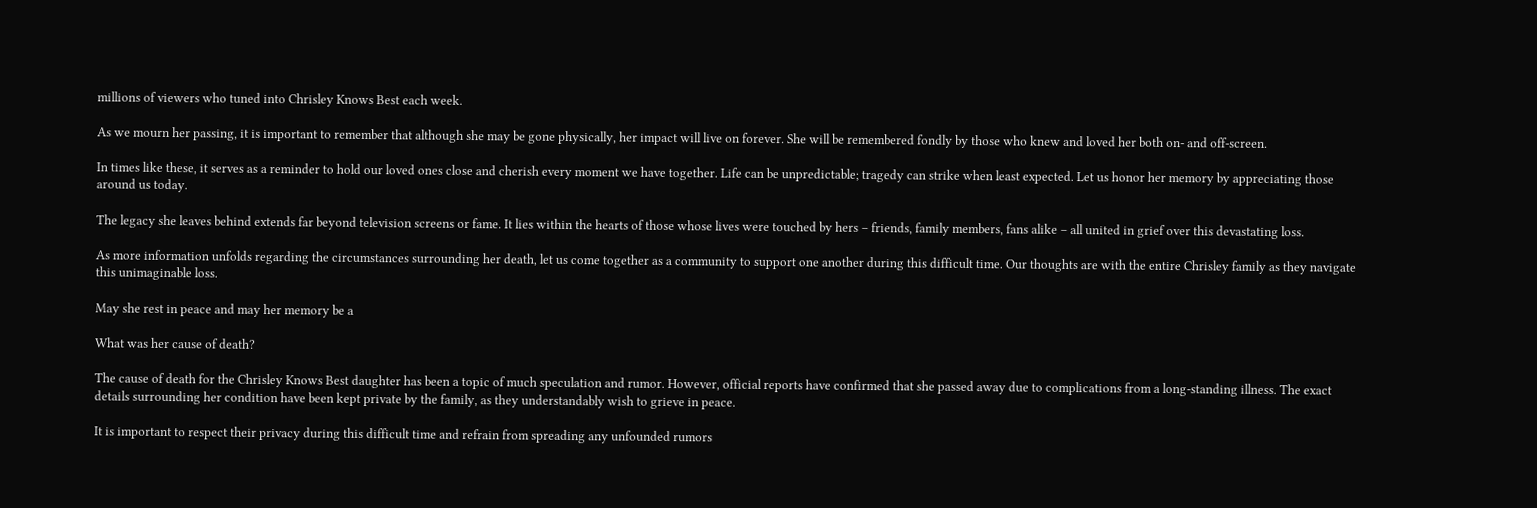millions of viewers who tuned into Chrisley Knows Best each week.

As we mourn her passing, it is important to remember that although she may be gone physically, her impact will live on forever. She will be remembered fondly by those who knew and loved her both on- and off-screen.

In times like these, it serves as a reminder to hold our loved ones close and cherish every moment we have together. Life can be unpredictable; tragedy can strike when least expected. Let us honor her memory by appreciating those around us today.

The legacy she leaves behind extends far beyond television screens or fame. It lies within the hearts of those whose lives were touched by hers – friends, family members, fans alike – all united in grief over this devastating loss.

As more information unfolds regarding the circumstances surrounding her death, let us come together as a community to support one another during this difficult time. Our thoughts are with the entire Chrisley family as they navigate this unimaginable loss.

May she rest in peace and may her memory be a

What was her cause of death?

The cause of death for the Chrisley Knows Best daughter has been a topic of much speculation and rumor. However, official reports have confirmed that she passed away due to complications from a long-standing illness. The exact details surrounding her condition have been kept private by the family, as they understandably wish to grieve in peace.

It is important to respect their privacy during this difficult time and refrain from spreading any unfounded rumors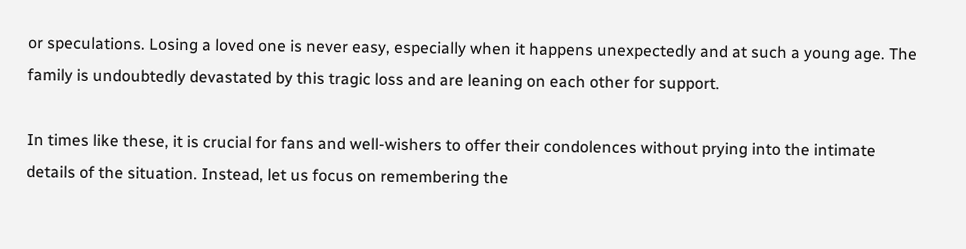or speculations. Losing a loved one is never easy, especially when it happens unexpectedly and at such a young age. The family is undoubtedly devastated by this tragic loss and are leaning on each other for support.

In times like these, it is crucial for fans and well-wishers to offer their condolences without prying into the intimate details of the situation. Instead, let us focus on remembering the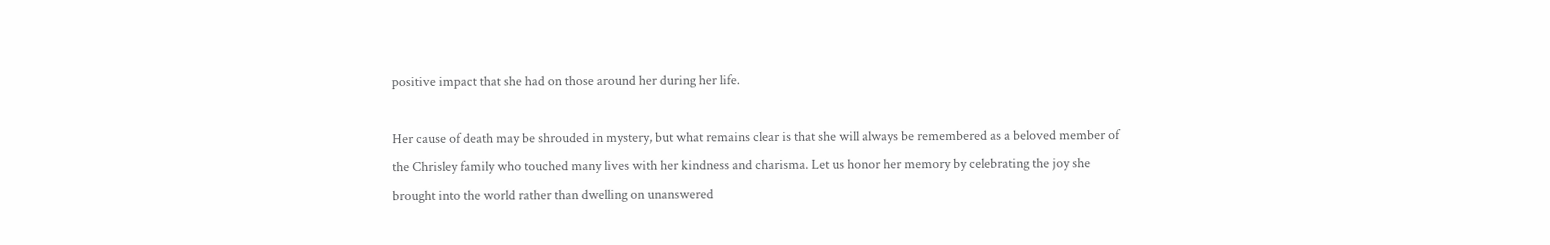positive impact that she had on those around her during her life.

Her cause of death may be shrouded in mystery, but what remains clear is that she will always be remembered as a beloved member of the Chrisley family who touched many lives with her kindness and charisma. Let us honor her memory by celebrating the joy she brought into the world rather than dwelling on unanswered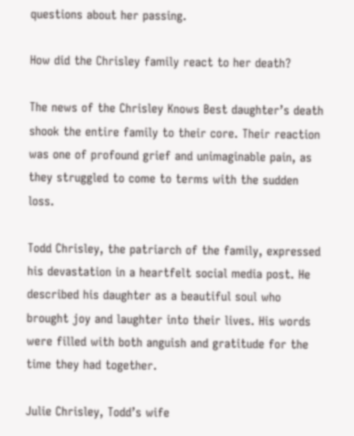questions about her passing.

How did the Chrisley family react to her death?

The news of the Chrisley Knows Best daughter’s death shook the entire family to their core. Their reaction was one of profound grief and unimaginable pain, as they struggled to come to terms with the sudden loss.

Todd Chrisley, the patriarch of the family, expressed his devastation in a heartfelt social media post. He described his daughter as a beautiful soul who brought joy and laughter into their lives. His words were filled with both anguish and gratitude for the time they had together.

Julie Chrisley, Todd’s wife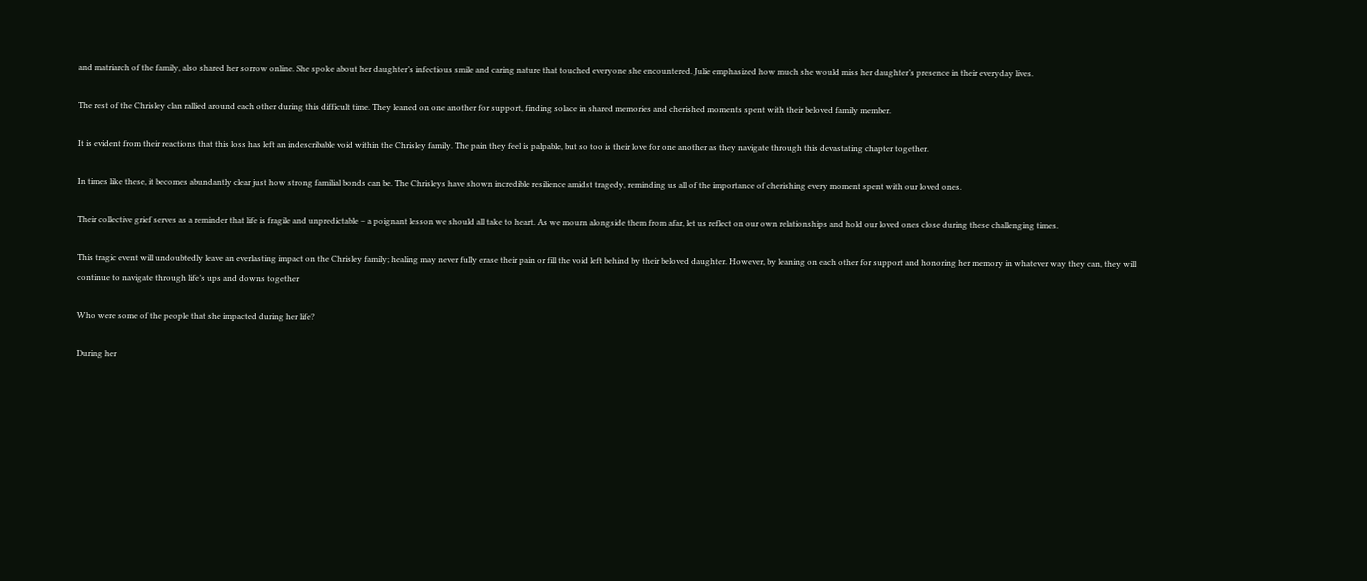and matriarch of the family, also shared her sorrow online. She spoke about her daughter’s infectious smile and caring nature that touched everyone she encountered. Julie emphasized how much she would miss her daughter’s presence in their everyday lives.

The rest of the Chrisley clan rallied around each other during this difficult time. They leaned on one another for support, finding solace in shared memories and cherished moments spent with their beloved family member.

It is evident from their reactions that this loss has left an indescribable void within the Chrisley family. The pain they feel is palpable, but so too is their love for one another as they navigate through this devastating chapter together.

In times like these, it becomes abundantly clear just how strong familial bonds can be. The Chrisleys have shown incredible resilience amidst tragedy, reminding us all of the importance of cherishing every moment spent with our loved ones.

Their collective grief serves as a reminder that life is fragile and unpredictable – a poignant lesson we should all take to heart. As we mourn alongside them from afar, let us reflect on our own relationships and hold our loved ones close during these challenging times.

This tragic event will undoubtedly leave an everlasting impact on the Chrisley family; healing may never fully erase their pain or fill the void left behind by their beloved daughter. However, by leaning on each other for support and honoring her memory in whatever way they can, they will continue to navigate through life’s ups and downs together

Who were some of the people that she impacted during her life?

During her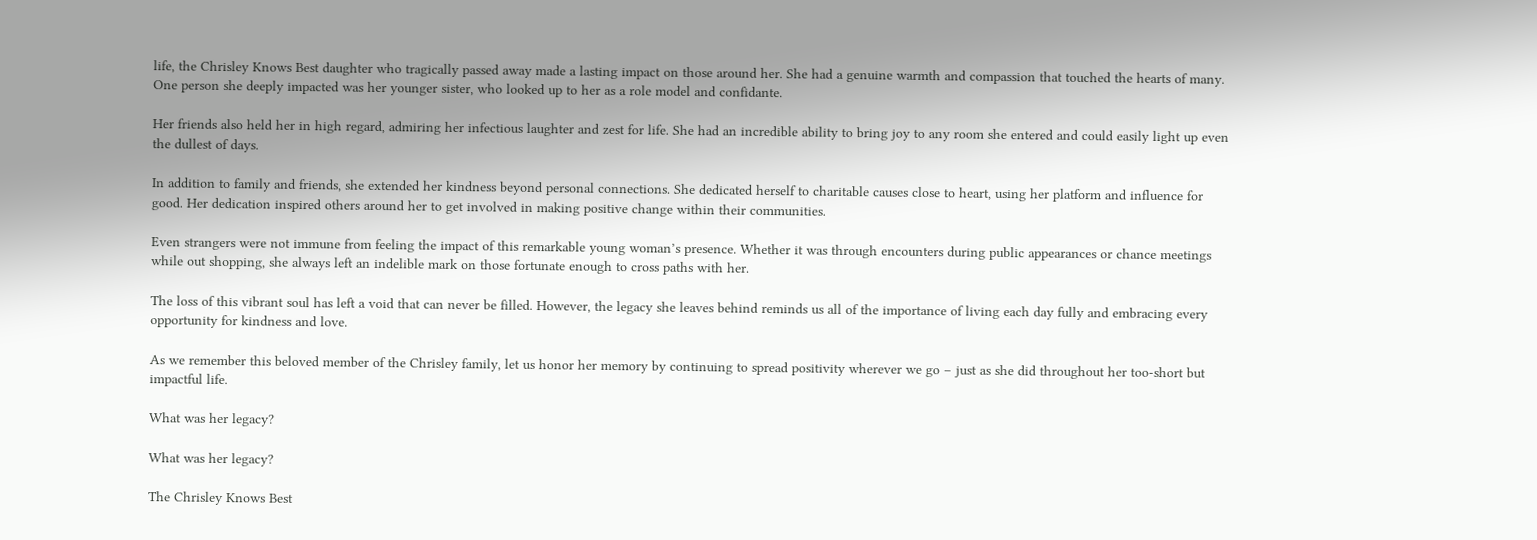life, the Chrisley Knows Best daughter who tragically passed away made a lasting impact on those around her. She had a genuine warmth and compassion that touched the hearts of many. One person she deeply impacted was her younger sister, who looked up to her as a role model and confidante.

Her friends also held her in high regard, admiring her infectious laughter and zest for life. She had an incredible ability to bring joy to any room she entered and could easily light up even the dullest of days.

In addition to family and friends, she extended her kindness beyond personal connections. She dedicated herself to charitable causes close to heart, using her platform and influence for good. Her dedication inspired others around her to get involved in making positive change within their communities.

Even strangers were not immune from feeling the impact of this remarkable young woman’s presence. Whether it was through encounters during public appearances or chance meetings while out shopping, she always left an indelible mark on those fortunate enough to cross paths with her.

The loss of this vibrant soul has left a void that can never be filled. However, the legacy she leaves behind reminds us all of the importance of living each day fully and embracing every opportunity for kindness and love.

As we remember this beloved member of the Chrisley family, let us honor her memory by continuing to spread positivity wherever we go – just as she did throughout her too-short but impactful life.

What was her legacy?

What was her legacy?

The Chrisley Knows Best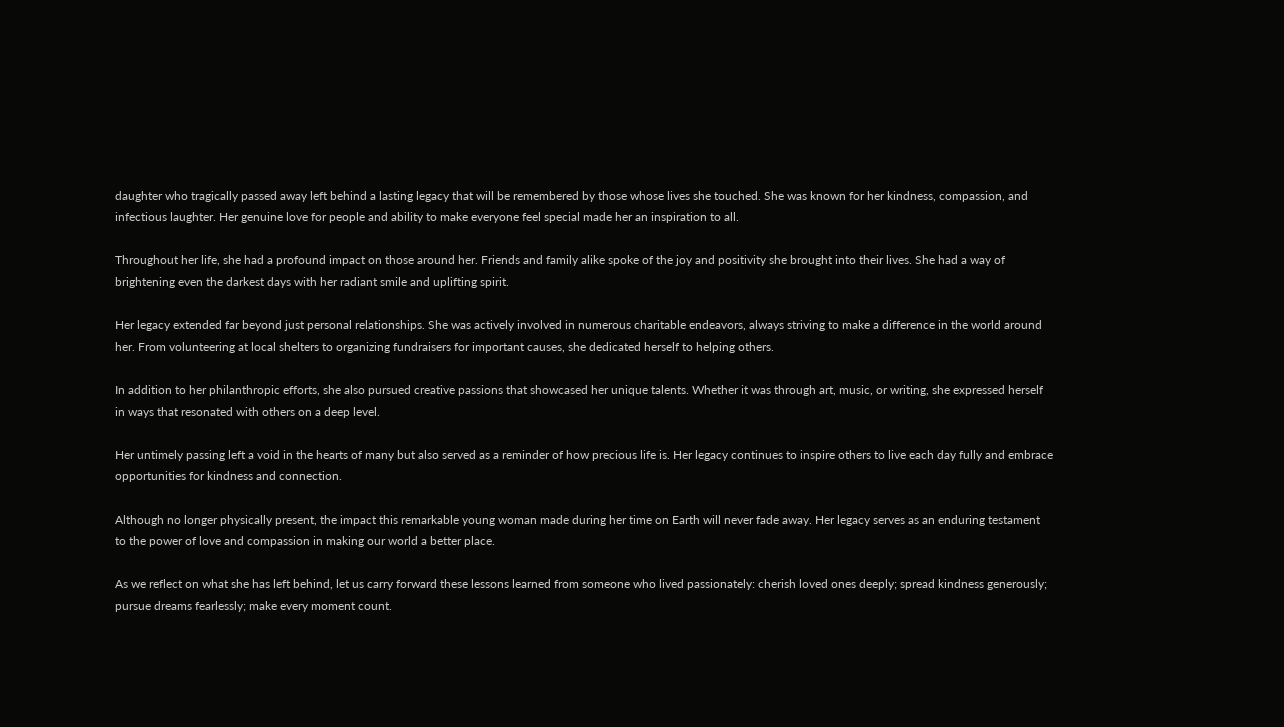daughter who tragically passed away left behind a lasting legacy that will be remembered by those whose lives she touched. She was known for her kindness, compassion, and infectious laughter. Her genuine love for people and ability to make everyone feel special made her an inspiration to all.

Throughout her life, she had a profound impact on those around her. Friends and family alike spoke of the joy and positivity she brought into their lives. She had a way of brightening even the darkest days with her radiant smile and uplifting spirit.

Her legacy extended far beyond just personal relationships. She was actively involved in numerous charitable endeavors, always striving to make a difference in the world around her. From volunteering at local shelters to organizing fundraisers for important causes, she dedicated herself to helping others.

In addition to her philanthropic efforts, she also pursued creative passions that showcased her unique talents. Whether it was through art, music, or writing, she expressed herself in ways that resonated with others on a deep level.

Her untimely passing left a void in the hearts of many but also served as a reminder of how precious life is. Her legacy continues to inspire others to live each day fully and embrace opportunities for kindness and connection.

Although no longer physically present, the impact this remarkable young woman made during her time on Earth will never fade away. Her legacy serves as an enduring testament to the power of love and compassion in making our world a better place.

As we reflect on what she has left behind, let us carry forward these lessons learned from someone who lived passionately: cherish loved ones deeply; spread kindness generously; pursue dreams fearlessly; make every moment count.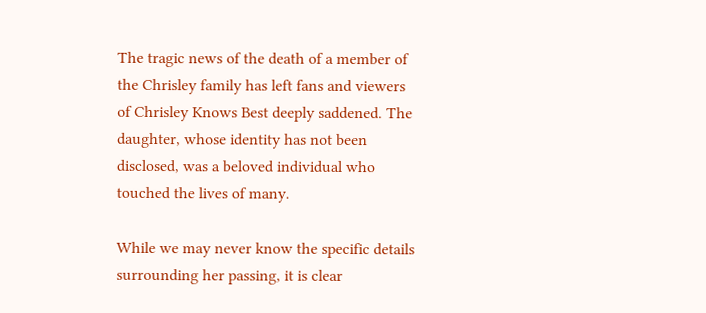The tragic news of the death of a member of the Chrisley family has left fans and viewers of Chrisley Knows Best deeply saddened. The daughter, whose identity has not been disclosed, was a beloved individual who touched the lives of many.

While we may never know the specific details surrounding her passing, it is clear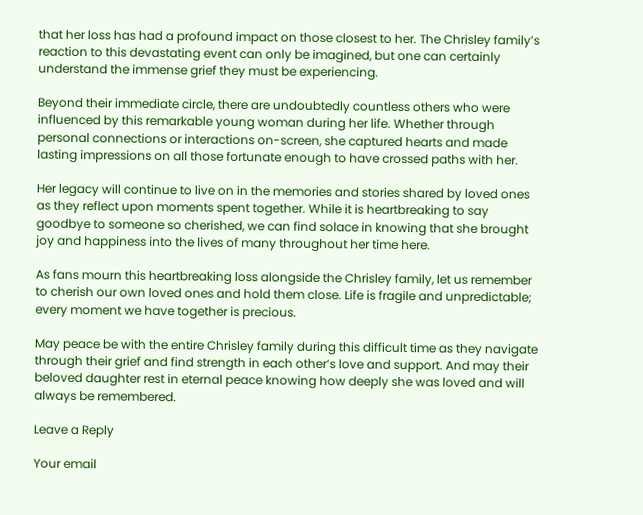that her loss has had a profound impact on those closest to her. The Chrisley family’s reaction to this devastating event can only be imagined, but one can certainly understand the immense grief they must be experiencing.

Beyond their immediate circle, there are undoubtedly countless others who were influenced by this remarkable young woman during her life. Whether through personal connections or interactions on-screen, she captured hearts and made lasting impressions on all those fortunate enough to have crossed paths with her.

Her legacy will continue to live on in the memories and stories shared by loved ones as they reflect upon moments spent together. While it is heartbreaking to say goodbye to someone so cherished, we can find solace in knowing that she brought joy and happiness into the lives of many throughout her time here.

As fans mourn this heartbreaking loss alongside the Chrisley family, let us remember to cherish our own loved ones and hold them close. Life is fragile and unpredictable; every moment we have together is precious.

May peace be with the entire Chrisley family during this difficult time as they navigate through their grief and find strength in each other’s love and support. And may their beloved daughter rest in eternal peace knowing how deeply she was loved and will always be remembered.

Leave a Reply

Your email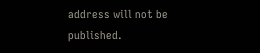address will not be published.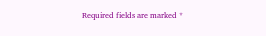Required fields are marked *